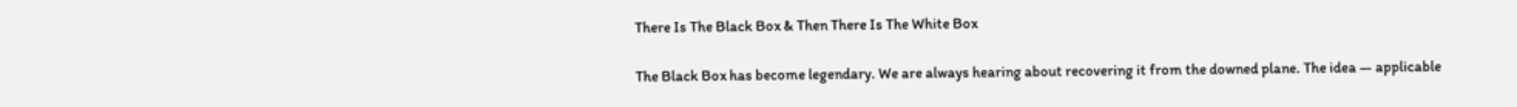There Is The Black Box & Then There Is The White Box

The Black Box has become legendary. We are always hearing about recovering it from the downed plane. The idea — applicable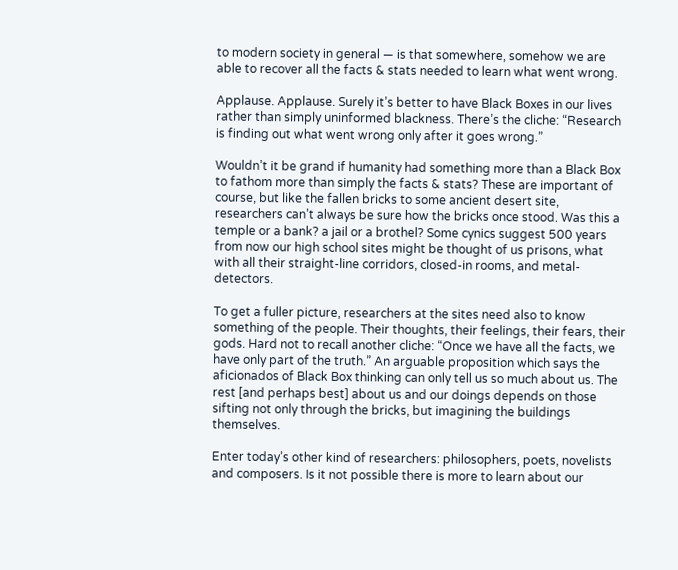to modern society in general — is that somewhere, somehow we are able to recover all the facts & stats needed to learn what went wrong.

Applause. Applause. Surely it’s better to have Black Boxes in our lives rather than simply uninformed blackness. There’s the cliche: “Research is finding out what went wrong only after it goes wrong.”

Wouldn’t it be grand if humanity had something more than a Black Box to fathom more than simply the facts & stats? These are important of course, but like the fallen bricks to some ancient desert site, researchers can’t always be sure how the bricks once stood. Was this a temple or a bank? a jail or a brothel? Some cynics suggest 500 years from now our high school sites might be thought of us prisons, what with all their straight-line corridors, closed-in rooms, and metal-detectors.

To get a fuller picture, researchers at the sites need also to know something of the people. Their thoughts, their feelings, their fears, their gods. Hard not to recall another cliche: “Once we have all the facts, we have only part of the truth.” An arguable proposition which says the aficionados of Black Box thinking can only tell us so much about us. The rest [and perhaps best] about us and our doings depends on those sifting not only through the bricks, but imagining the buildings themselves.

Enter today’s other kind of researchers: philosophers, poets, novelists and composers. Is it not possible there is more to learn about our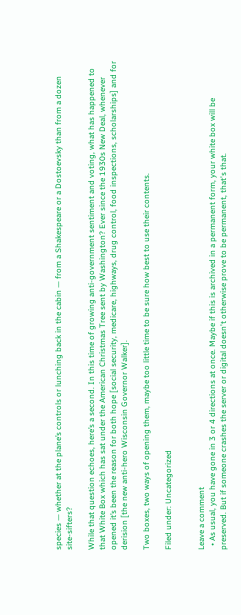species — whether at the plane’s controls or lunching back in the cabin — from a Shakespeare or a Dostoevsky than from a dozen site-sifters?

While that question echoes, here’s a second. In this time of growing anti-government sentiment and voting, what has happened to that White Box which has sat under the American Christmas Tree sent by Washington? Ever since the 1930s New Deal, whenever opened it’s been the reason for both hope [social security, medicare, highways, drug control, food inspections, scholarships] and for derision [the new anti-hero Wisconsin Governor Walker].

Two boxes, two ways of opening them, maybe too little time to be sure how best to use their contents.

Filed under: Uncategorized


Leave a comment
  • As usual, you have gone in 3 or 4 directions at once. Maybe if this is archived in a permanent form, your white box will be preserved. But if someone crashes the server or digital doesn't otherwise prove to be permanent, that's that.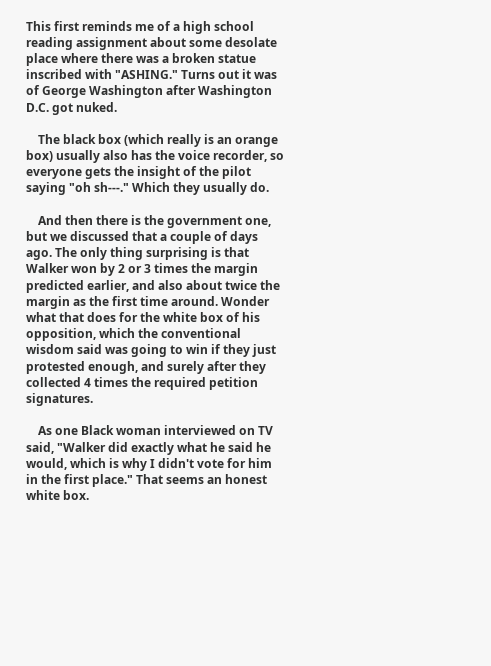This first reminds me of a high school reading assignment about some desolate place where there was a broken statue inscribed with "ASHING." Turns out it was of George Washington after Washington D.C. got nuked.

    The black box (which really is an orange box) usually also has the voice recorder, so everyone gets the insight of the pilot saying "oh sh---." Which they usually do.

    And then there is the government one, but we discussed that a couple of days ago. The only thing surprising is that Walker won by 2 or 3 times the margin predicted earlier, and also about twice the margin as the first time around. Wonder what that does for the white box of his opposition, which the conventional wisdom said was going to win if they just protested enough, and surely after they collected 4 times the required petition signatures.

    As one Black woman interviewed on TV said, "Walker did exactly what he said he would, which is why I didn't vote for him in the first place." That seems an honest white box.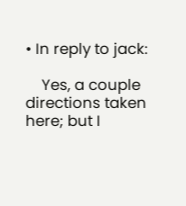• In reply to jack:

    Yes, a couple directions taken here; but I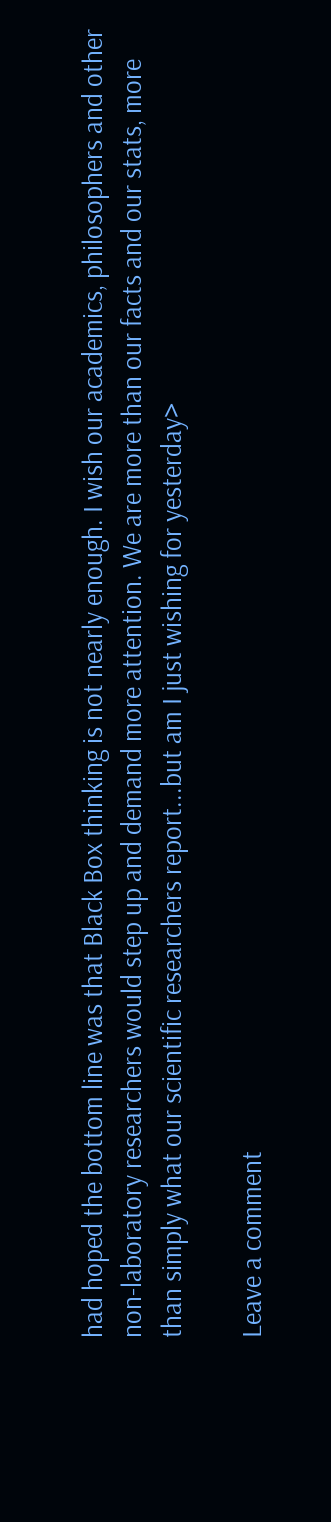had hoped the bottom line was that Black Box thinking is not nearly enough. I wish our academics, philosophers and other non-laboratory researchers would step up and demand more attention. We are more than our facts and our stats, more than simply what our scientific researchers report...but am I just wishing for yesterday>

Leave a comment